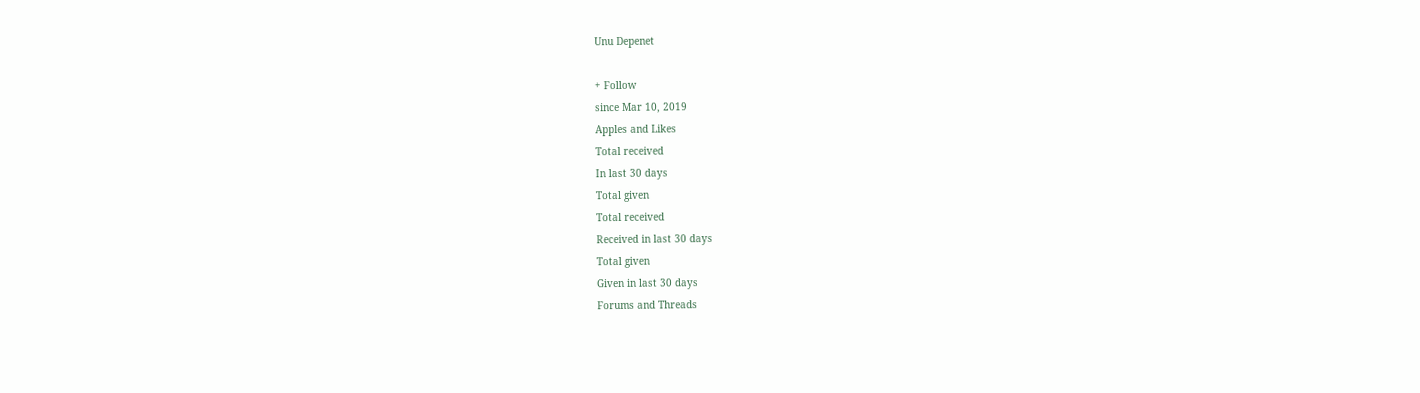Unu Depenet

+ Follow
since Mar 10, 2019
Apples and Likes
Total received
In last 30 days
Total given
Total received
Received in last 30 days
Total given
Given in last 30 days
Forums and Threads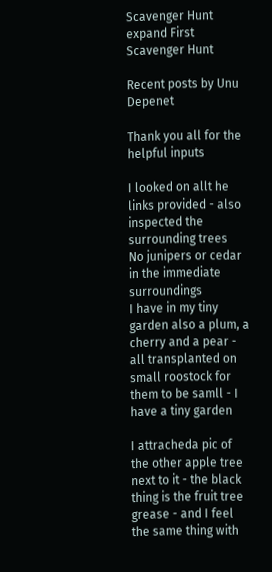Scavenger Hunt
expand First Scavenger Hunt

Recent posts by Unu Depenet

Thank you all for the helpful inputs

I looked on allt he links provided - also inspected the surrounding trees
No junipers or cedar in the immediate surroundings
I have in my tiny garden also a plum, a cherry and a pear - all transplanted on small roostock for them to be samll - I have a tiny garden

I attracheda pic of  the other apple tree next to it - the black thing is the fruit tree grease - and I feel the same thing with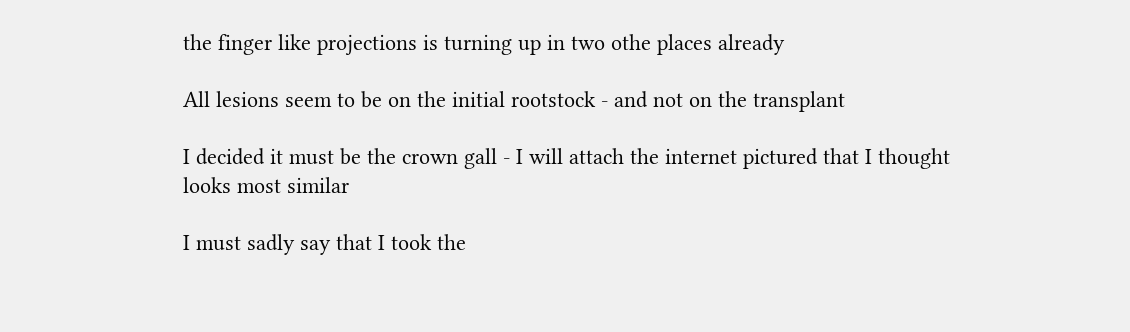the finger like projections is turning up in two othe places already

All lesions seem to be on the initial rootstock - and not on the transplant

I decided it must be the crown gall - I will attach the internet pictured that I thought looks most similar

I must sadly say that I took the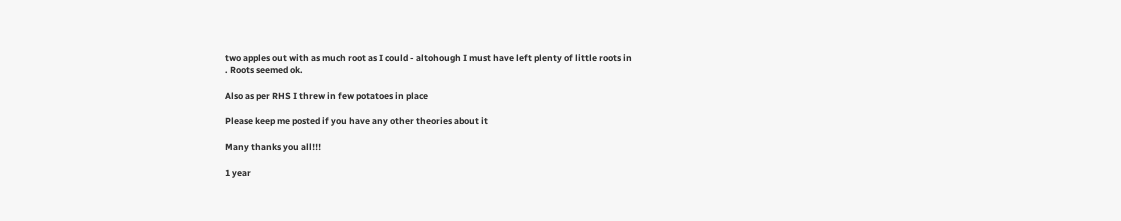two apples out with as much root as I could - altohough I must have left plenty of little roots in
. Roots seemed ok.

Also as per RHS I threw in few potatoes in place

Please keep me posted if you have any other theories about it

Many thanks you all!!!

1 year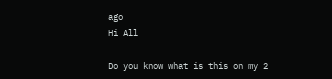ago
Hi All

Do you know what is this on my 2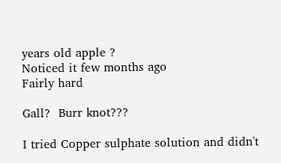years old apple ?
Noticed it few months ago
Fairly hard

Gall?  Burr knot???

I tried Copper sulphate solution and didn't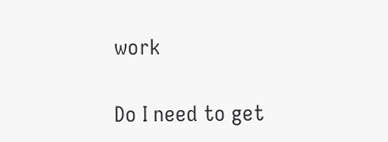work

Do I need to get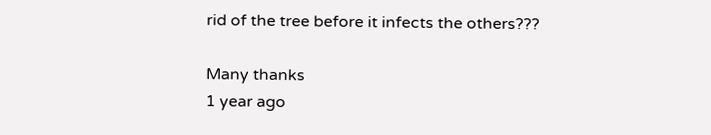rid of the tree before it infects the others???

Many thanks
1 year ago